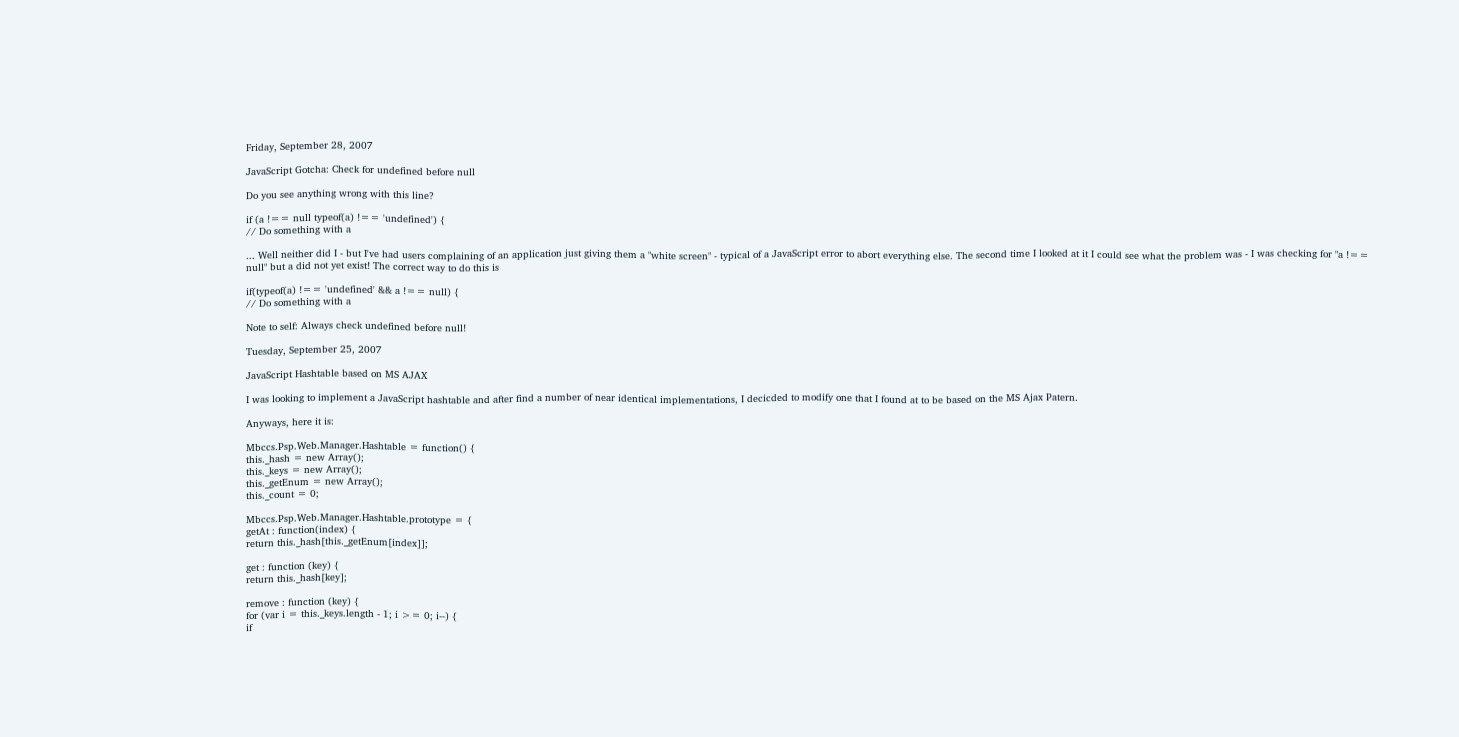Friday, September 28, 2007

JavaScript Gotcha: Check for undefined before null

Do you see anything wrong with this line?

if (a !== null typeof(a) !== 'undefined') {
// Do something with a

... Well neither did I - but I've had users complaining of an application just giving them a "white screen" - typical of a JavaScript error to abort everything else. The second time I looked at it I could see what the problem was - I was checking for "a !== null" but a did not yet exist! The correct way to do this is

if(typeof(a) !== 'undefined' && a !== null) {
// Do something with a

Note to self: Always check undefined before null!

Tuesday, September 25, 2007

JavaScript Hashtable based on MS AJAX

I was looking to implement a JavaScript hashtable and after find a number of near identical implementations, I decicded to modify one that I found at to be based on the MS Ajax Patern.

Anyways, here it is:

Mbccs.Psp.Web.Manager.Hashtable = function() {
this._hash = new Array();
this._keys = new Array();
this._getEnum = new Array();
this._count = 0;

Mbccs.Psp.Web.Manager.Hashtable.prototype = {
getAt : function(index) {
return this._hash[this._getEnum[index]];

get : function (key) {
return this._hash[key];

remove : function (key) {
for (var i = this._keys.length - 1; i >= 0; i--) {
if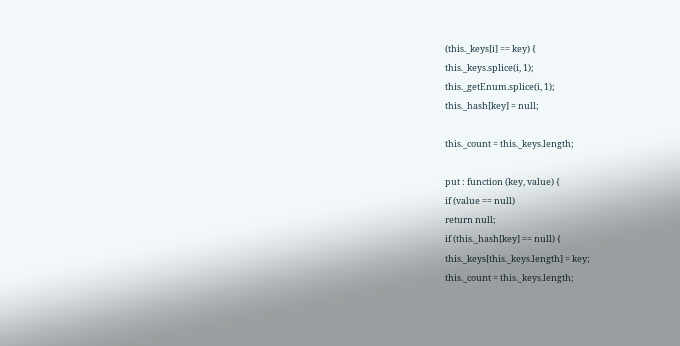(this._keys[i] == key) {
this._keys.splice(i, 1);
this._getEnum.splice(i, 1);
this._hash[key] = null;

this._count = this._keys.length;

put : function (key, value) {
if (value == null)
return null;
if (this._hash[key] == null) {
this._keys[this._keys.length] = key;
this._count = this._keys.length;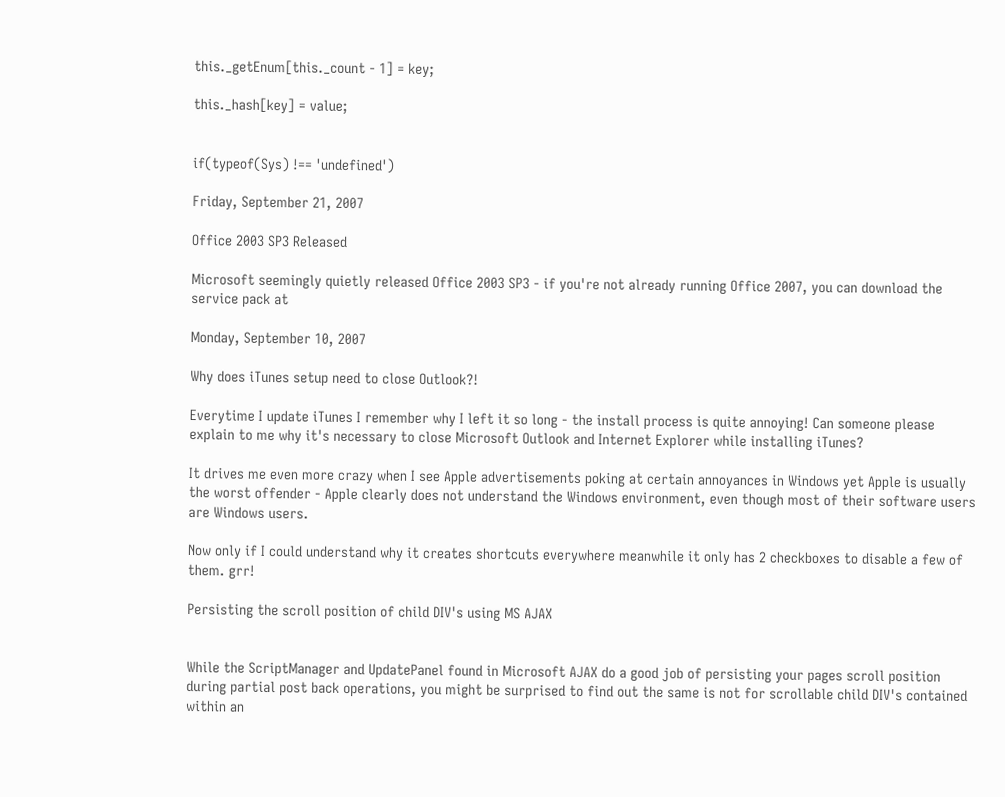this._getEnum[this._count - 1] = key;

this._hash[key] = value;


if(typeof(Sys) !== 'undefined')

Friday, September 21, 2007

Office 2003 SP3 Released

Microsoft seemingly quietly released Office 2003 SP3 - if you're not already running Office 2007, you can download the service pack at

Monday, September 10, 2007

Why does iTunes setup need to close Outlook?!

Everytime I update iTunes I remember why I left it so long - the install process is quite annoying! Can someone please explain to me why it's necessary to close Microsoft Outlook and Internet Explorer while installing iTunes?

It drives me even more crazy when I see Apple advertisements poking at certain annoyances in Windows yet Apple is usually the worst offender - Apple clearly does not understand the Windows environment, even though most of their software users are Windows users.

Now only if I could understand why it creates shortcuts everywhere meanwhile it only has 2 checkboxes to disable a few of them. grr!

Persisting the scroll position of child DIV's using MS AJAX


While the ScriptManager and UpdatePanel found in Microsoft AJAX do a good job of persisting your pages scroll position during partial post back operations, you might be surprised to find out the same is not for scrollable child DIV's contained within an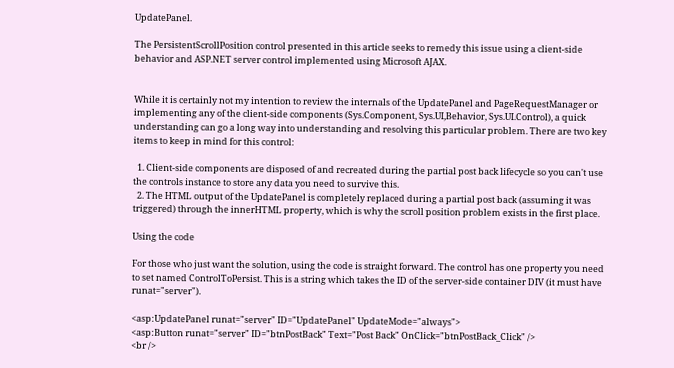UpdatePanel.

The PersistentScrollPosition control presented in this article seeks to remedy this issue using a client-side behavior and ASP.NET server control implemented using Microsoft AJAX.


While it is certainly not my intention to review the internals of the UpdatePanel and PageRequestManager or implementing any of the client-side components (Sys.Component, Sys.UI,Behavior, Sys.UI.Control), a quick understanding can go a long way into understanding and resolving this particular problem. There are two key items to keep in mind for this control:

  1. Client-side components are disposed of and recreated during the partial post back lifecycle so you can't use the controls instance to store any data you need to survive this.
  2. The HTML output of the UpdatePanel is completely replaced during a partial post back (assuming it was triggered) through the innerHTML property, which is why the scroll position problem exists in the first place.

Using the code

For those who just want the solution, using the code is straight forward. The control has one property you need to set named ControlToPersist. This is a string which takes the ID of the server-side container DIV (it must have runat="server").

<asp:UpdatePanel runat="server" ID="UpdatePanel" UpdateMode="always">
<asp:Button runat="server" ID="btnPostBack" Text="Post Back" OnClick="btnPostBack_Click" />
<br />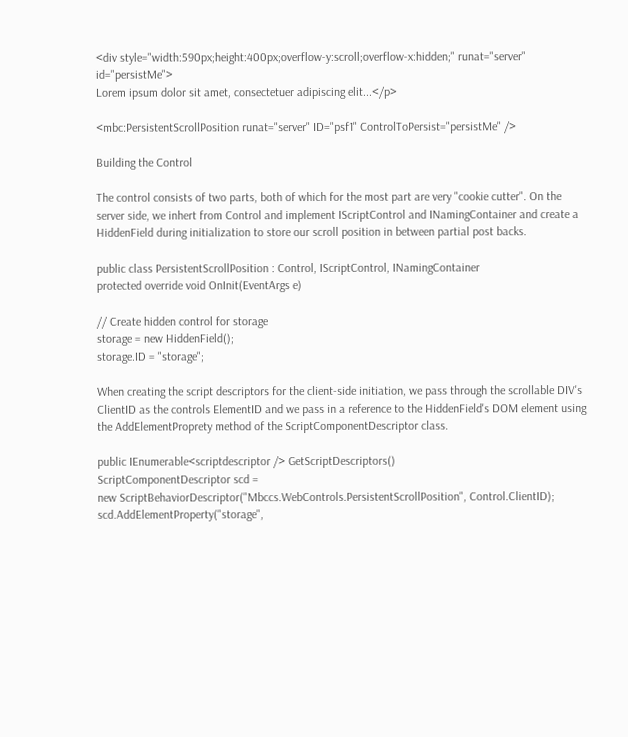<div style="width:590px;height:400px;overflow-y:scroll;overflow-x:hidden;" runat="server" id="persistMe">
Lorem ipsum dolor sit amet, consectetuer adipiscing elit...</p>

<mbc:PersistentScrollPosition runat="server" ID="psf1" ControlToPersist="persistMe" />

Building the Control

The control consists of two parts, both of which for the most part are very "cookie cutter". On the server side, we inhert from Control and implement IScriptControl and INamingContainer and create a HiddenField during initialization to store our scroll position in between partial post backs.

public class PersistentScrollPosition : Control, IScriptControl, INamingContainer
protected override void OnInit(EventArgs e)

// Create hidden control for storage
storage = new HiddenField();
storage.ID = "storage";

When creating the script descriptors for the client-side initiation, we pass through the scrollable DIV's ClientID as the controls ElementID and we pass in a reference to the HiddenField's DOM element using the AddElementProprety method of the ScriptComponentDescriptor class.

public IEnumerable<scriptdescriptor /> GetScriptDescriptors()
ScriptComponentDescriptor scd =
new ScriptBehaviorDescriptor("Mbccs.WebControls.PersistentScrollPosition", Control.ClientID);
scd.AddElementProperty("storage",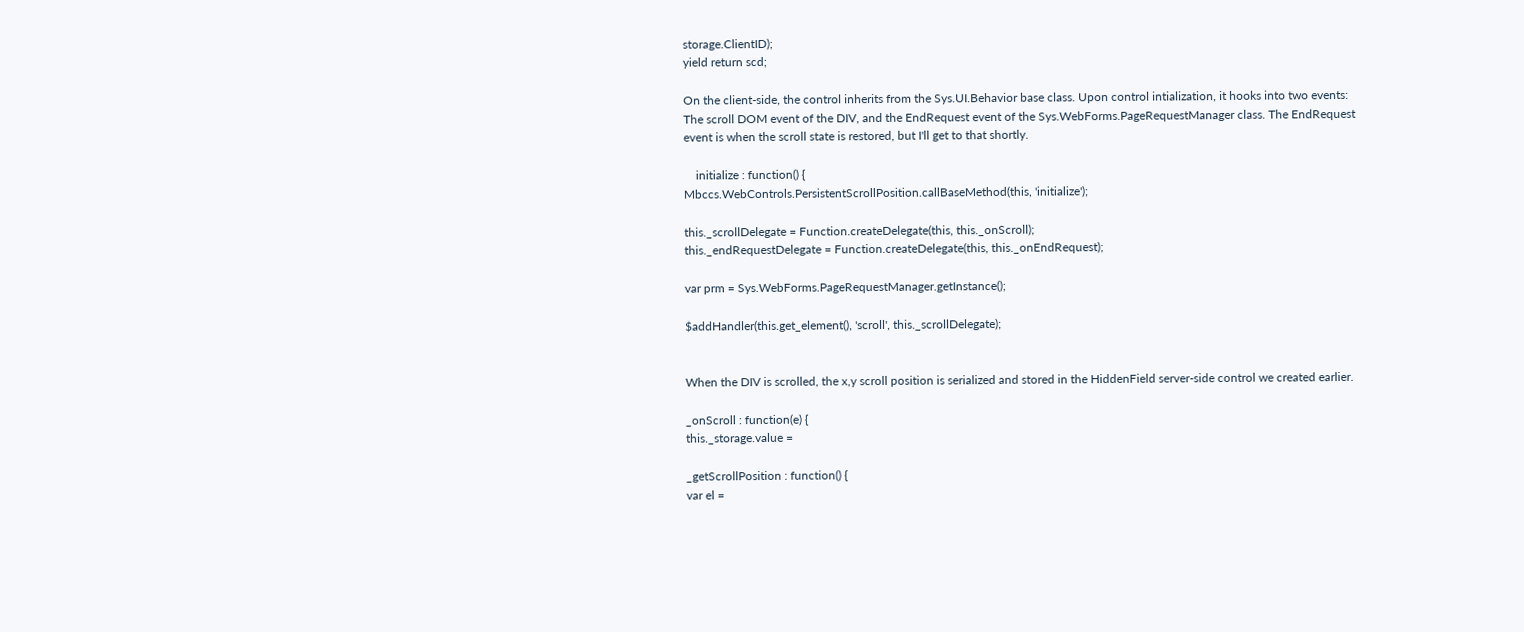storage.ClientID);
yield return scd;

On the client-side, the control inherits from the Sys.UI.Behavior base class. Upon control intialization, it hooks into two events:
The scroll DOM event of the DIV, and the EndRequest event of the Sys.WebForms.PageRequestManager class. The EndRequest event is when the scroll state is restored, but I'll get to that shortly.

    initialize : function() {
Mbccs.WebControls.PersistentScrollPosition.callBaseMethod(this, 'initialize');

this._scrollDelegate = Function.createDelegate(this, this._onScroll);
this._endRequestDelegate = Function.createDelegate(this, this._onEndRequest);

var prm = Sys.WebForms.PageRequestManager.getInstance();

$addHandler(this.get_element(), 'scroll', this._scrollDelegate);


When the DIV is scrolled, the x,y scroll position is serialized and stored in the HiddenField server-side control we created earlier.

_onScroll : function(e) {
this._storage.value =

_getScrollPosition : function() {
var el =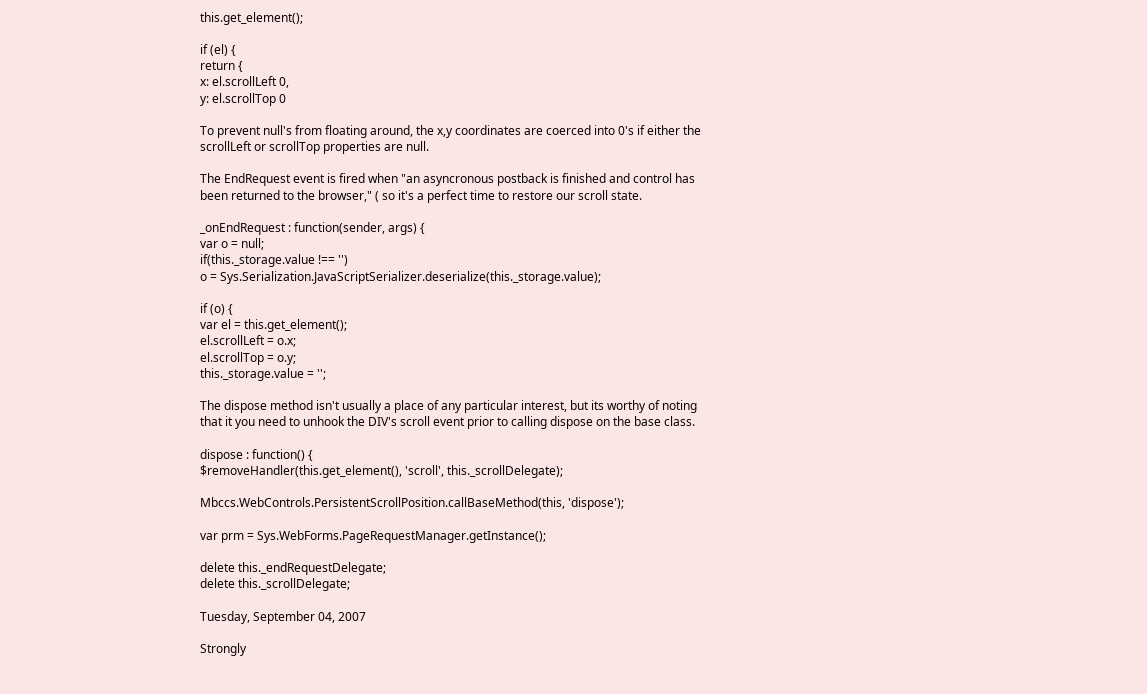this.get_element();

if (el) {
return {
x: el.scrollLeft 0,
y: el.scrollTop 0

To prevent null's from floating around, the x,y coordinates are coerced into 0's if either the scrollLeft or scrollTop properties are null.

The EndRequest event is fired when "an asyncronous postback is finished and control has been returned to the browser," ( so it's a perfect time to restore our scroll state.

_onEndRequest : function(sender, args) {
var o = null;
if(this._storage.value !== '')
o = Sys.Serialization.JavaScriptSerializer.deserialize(this._storage.value);

if (o) {
var el = this.get_element();
el.scrollLeft = o.x;
el.scrollTop = o.y;
this._storage.value = '';

The dispose method isn't usually a place of any particular interest, but its worthy of noting that it you need to unhook the DIV's scroll event prior to calling dispose on the base class.

dispose : function() {
$removeHandler(this.get_element(), 'scroll', this._scrollDelegate);

Mbccs.WebControls.PersistentScrollPosition.callBaseMethod(this, 'dispose');

var prm = Sys.WebForms.PageRequestManager.getInstance();

delete this._endRequestDelegate;
delete this._scrollDelegate;

Tuesday, September 04, 2007

Strongly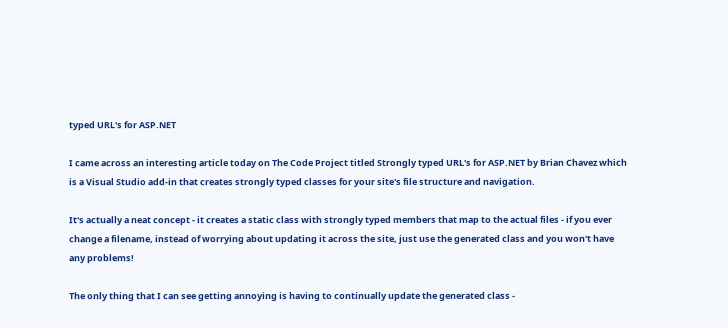typed URL's for ASP.NET

I came across an interesting article today on The Code Project titled Strongly typed URL's for ASP.NET by Brian Chavez which is a Visual Studio add-in that creates strongly typed classes for your site's file structure and navigation.

It's actually a neat concept - it creates a static class with strongly typed members that map to the actual files - if you ever change a filename, instead of worrying about updating it across the site, just use the generated class and you won't have any problems!

The only thing that I can see getting annoying is having to continually update the generated class -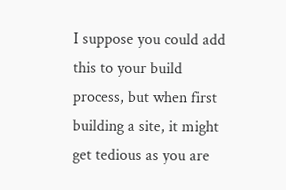I suppose you could add this to your build process, but when first building a site, it might get tedious as you are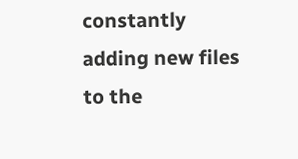constantly adding new files to the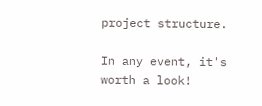project structure.

In any event, it's worth a look!